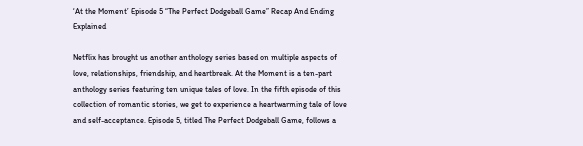‘At the Moment’ Episode 5 “The Perfect Dodgeball Game” Recap And Ending Explained

Netflix has brought us another anthology series based on multiple aspects of love, relationships, friendship, and heartbreak. At the Moment is a ten-part anthology series featuring ten unique tales of love. In the fifth episode of this collection of romantic stories, we get to experience a heartwarming tale of love and self-acceptance. Episode 5, titled The Perfect Dodgeball Game, follows a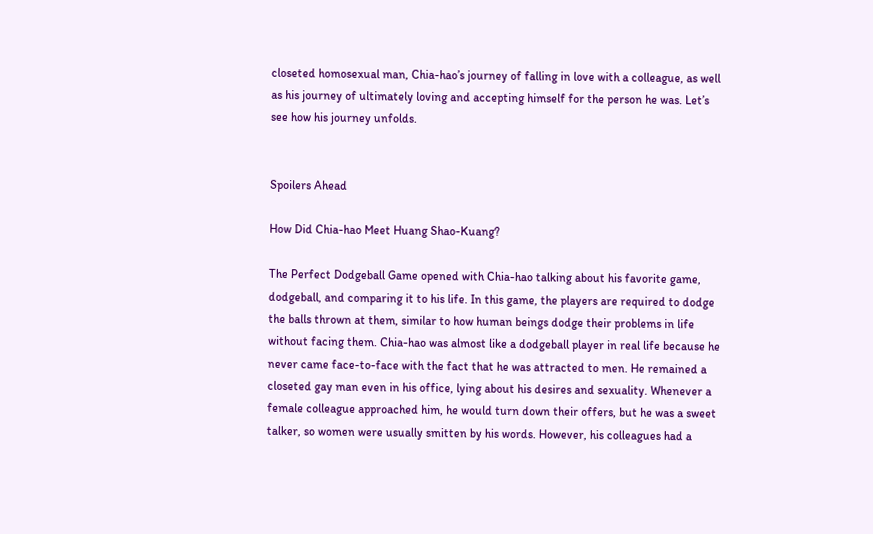closeted homosexual man, Chia-hao’s journey of falling in love with a colleague, as well as his journey of ultimately loving and accepting himself for the person he was. Let’s see how his journey unfolds.


Spoilers Ahead

How Did Chia-hao Meet Huang Shao-Kuang?

The Perfect Dodgeball Game opened with Chia-hao talking about his favorite game, dodgeball, and comparing it to his life. In this game, the players are required to dodge the balls thrown at them, similar to how human beings dodge their problems in life without facing them. Chia-hao was almost like a dodgeball player in real life because he never came face-to-face with the fact that he was attracted to men. He remained a closeted gay man even in his office, lying about his desires and sexuality. Whenever a female colleague approached him, he would turn down their offers, but he was a sweet talker, so women were usually smitten by his words. However, his colleagues had a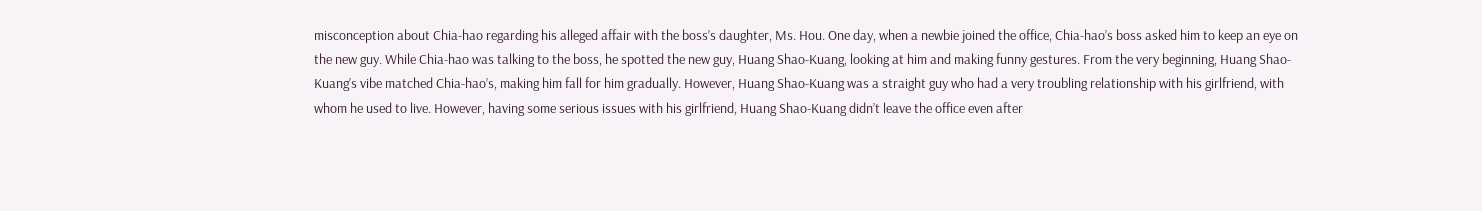misconception about Chia-hao regarding his alleged affair with the boss’s daughter, Ms. Hou. One day, when a newbie joined the office, Chia-hao’s boss asked him to keep an eye on the new guy. While Chia-hao was talking to the boss, he spotted the new guy, Huang Shao-Kuang, looking at him and making funny gestures. From the very beginning, Huang Shao-Kuang’s vibe matched Chia-hao’s, making him fall for him gradually. However, Huang Shao-Kuang was a straight guy who had a very troubling relationship with his girlfriend, with whom he used to live. However, having some serious issues with his girlfriend, Huang Shao-Kuang didn’t leave the office even after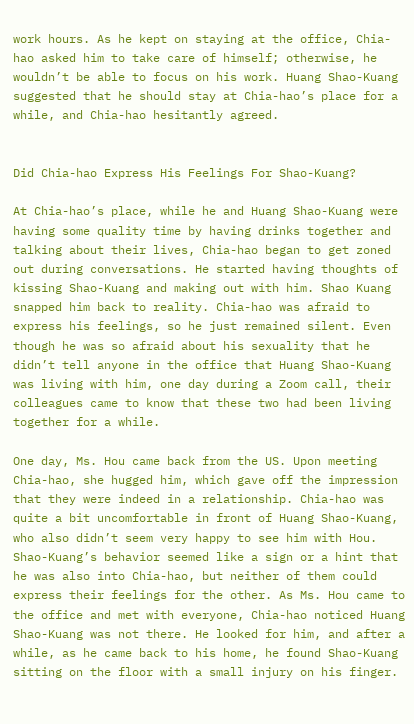work hours. As he kept on staying at the office, Chia-hao asked him to take care of himself; otherwise, he wouldn’t be able to focus on his work. Huang Shao-Kuang suggested that he should stay at Chia-hao’s place for a while, and Chia-hao hesitantly agreed.


Did Chia-hao Express His Feelings For Shao-Kuang?

At Chia-hao’s place, while he and Huang Shao-Kuang were having some quality time by having drinks together and talking about their lives, Chia-hao began to get zoned out during conversations. He started having thoughts of kissing Shao-Kuang and making out with him. Shao Kuang snapped him back to reality. Chia-hao was afraid to express his feelings, so he just remained silent. Even though he was so afraid about his sexuality that he didn’t tell anyone in the office that Huang Shao-Kuang was living with him, one day during a Zoom call, their colleagues came to know that these two had been living together for a while.

One day, Ms. Hou came back from the US. Upon meeting Chia-hao, she hugged him, which gave off the impression that they were indeed in a relationship. Chia-hao was quite a bit uncomfortable in front of Huang Shao-Kuang, who also didn’t seem very happy to see him with Hou. Shao-Kuang’s behavior seemed like a sign or a hint that he was also into Chia-hao, but neither of them could express their feelings for the other. As Ms. Hou came to the office and met with everyone, Chia-hao noticed Huang Shao-Kuang was not there. He looked for him, and after a while, as he came back to his home, he found Shao-Kuang sitting on the floor with a small injury on his finger.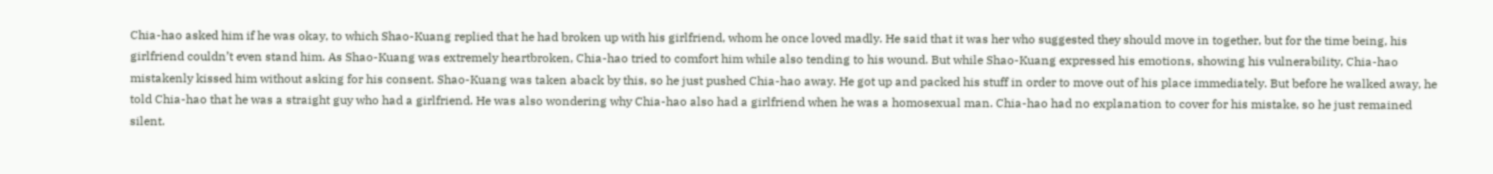Chia-hao asked him if he was okay, to which Shao-Kuang replied that he had broken up with his girlfriend, whom he once loved madly. He said that it was her who suggested they should move in together, but for the time being, his girlfriend couldn’t even stand him. As Shao-Kuang was extremely heartbroken, Chia-hao tried to comfort him while also tending to his wound. But while Shao-Kuang expressed his emotions, showing his vulnerability, Chia-hao mistakenly kissed him without asking for his consent. Shao-Kuang was taken aback by this, so he just pushed Chia-hao away. He got up and packed his stuff in order to move out of his place immediately. But before he walked away, he told Chia-hao that he was a straight guy who had a girlfriend. He was also wondering why Chia-hao also had a girlfriend when he was a homosexual man. Chia-hao had no explanation to cover for his mistake, so he just remained silent.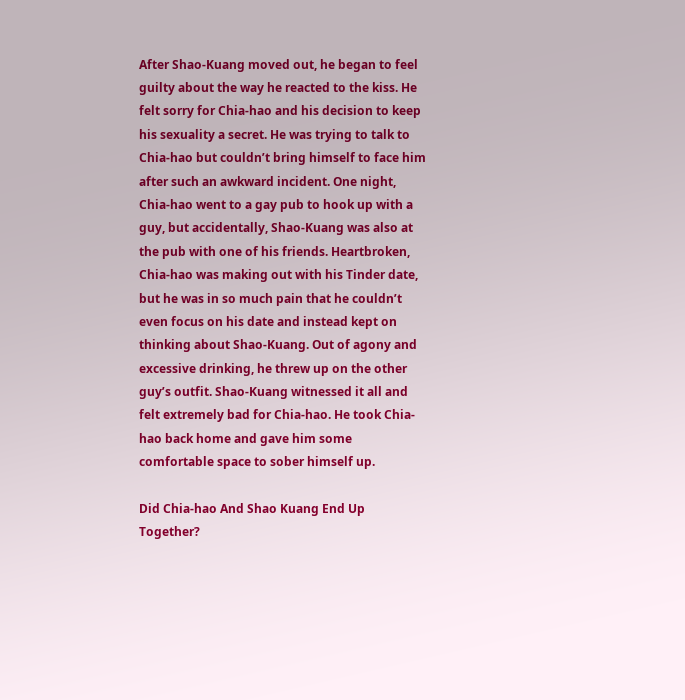After Shao-Kuang moved out, he began to feel guilty about the way he reacted to the kiss. He felt sorry for Chia-hao and his decision to keep his sexuality a secret. He was trying to talk to Chia-hao but couldn’t bring himself to face him after such an awkward incident. One night, Chia-hao went to a gay pub to hook up with a guy, but accidentally, Shao-Kuang was also at the pub with one of his friends. Heartbroken, Chia-hao was making out with his Tinder date, but he was in so much pain that he couldn’t even focus on his date and instead kept on thinking about Shao-Kuang. Out of agony and excessive drinking, he threw up on the other guy’s outfit. Shao-Kuang witnessed it all and felt extremely bad for Chia-hao. He took Chia-hao back home and gave him some comfortable space to sober himself up.

Did Chia-hao And Shao Kuang End Up Together?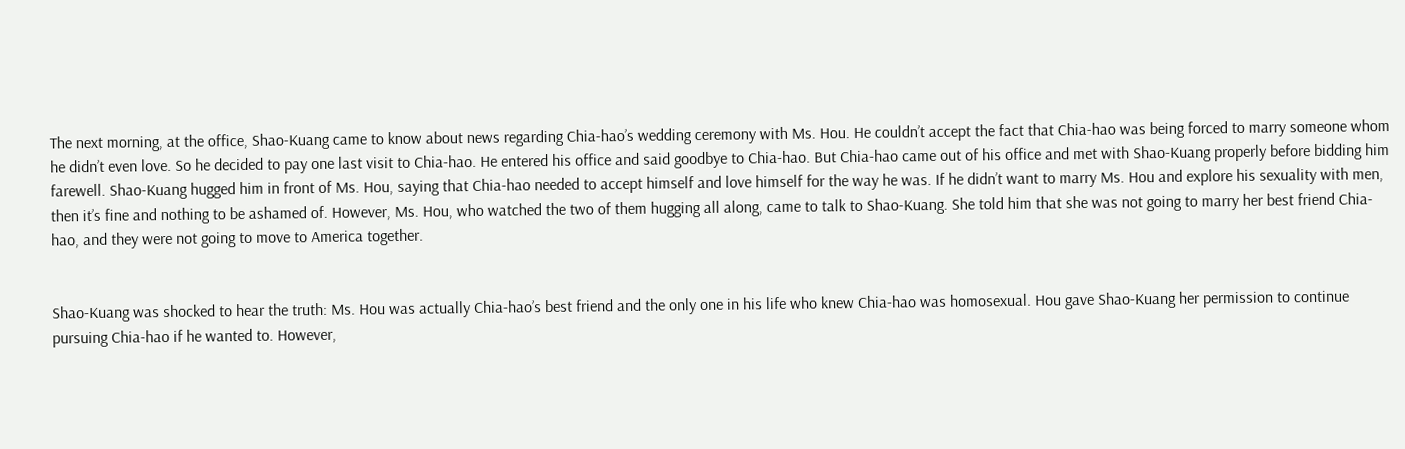The next morning, at the office, Shao-Kuang came to know about news regarding Chia-hao’s wedding ceremony with Ms. Hou. He couldn’t accept the fact that Chia-hao was being forced to marry someone whom he didn’t even love. So he decided to pay one last visit to Chia-hao. He entered his office and said goodbye to Chia-hao. But Chia-hao came out of his office and met with Shao-Kuang properly before bidding him farewell. Shao-Kuang hugged him in front of Ms. Hou, saying that Chia-hao needed to accept himself and love himself for the way he was. If he didn’t want to marry Ms. Hou and explore his sexuality with men, then it’s fine and nothing to be ashamed of. However, Ms. Hou, who watched the two of them hugging all along, came to talk to Shao-Kuang. She told him that she was not going to marry her best friend Chia-hao, and they were not going to move to America together.


Shao-Kuang was shocked to hear the truth: Ms. Hou was actually Chia-hao’s best friend and the only one in his life who knew Chia-hao was homosexual. Hou gave Shao-Kuang her permission to continue pursuing Chia-hao if he wanted to. However,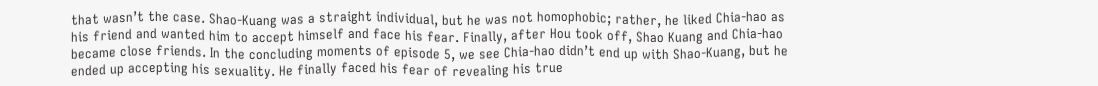that wasn’t the case. Shao-Kuang was a straight individual, but he was not homophobic; rather, he liked Chia-hao as his friend and wanted him to accept himself and face his fear. Finally, after Hou took off, Shao Kuang and Chia-hao became close friends. In the concluding moments of episode 5, we see Chia-hao didn’t end up with Shao-Kuang, but he ended up accepting his sexuality. He finally faced his fear of revealing his true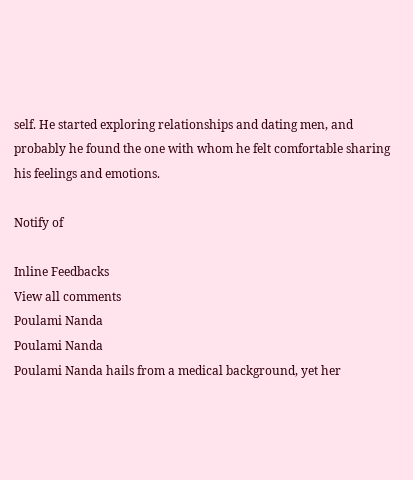self. He started exploring relationships and dating men, and probably he found the one with whom he felt comfortable sharing his feelings and emotions.

Notify of

Inline Feedbacks
View all comments
Poulami Nanda
Poulami Nanda
Poulami Nanda hails from a medical background, yet her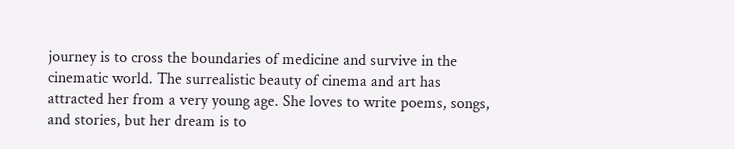journey is to cross the boundaries of medicine and survive in the cinematic world. The surrealistic beauty of cinema and art has attracted her from a very young age. She loves to write poems, songs, and stories, but her dream is to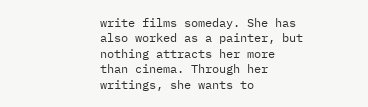write films someday. She has also worked as a painter, but nothing attracts her more than cinema. Through her writings, she wants to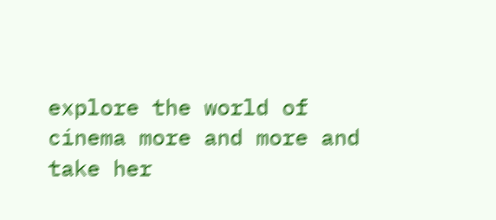explore the world of cinema more and more and take her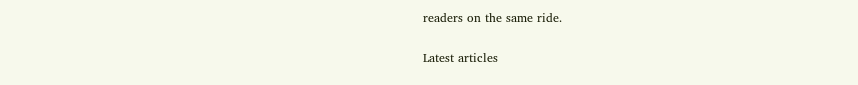readers on the same ride.

Latest articles